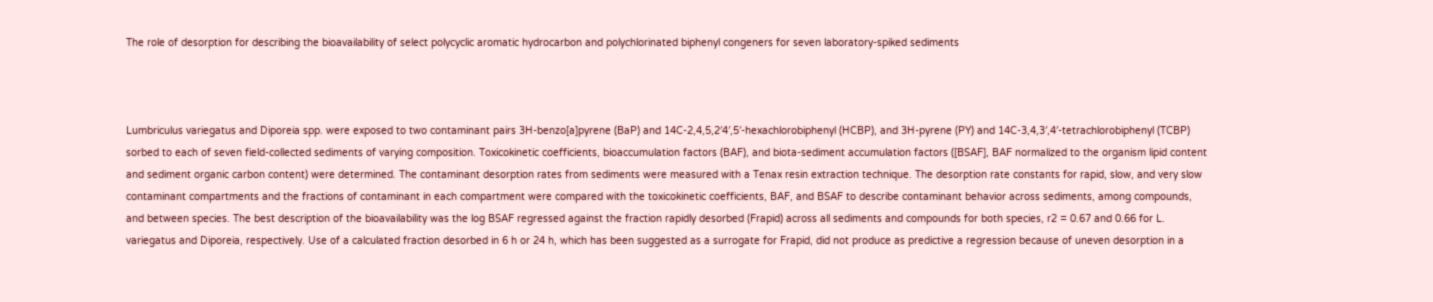The role of desorption for describing the bioavailability of select polycyclic aromatic hydrocarbon and polychlorinated biphenyl congeners for seven laboratory-spiked sediments



Lumbriculus variegatus and Diporeia spp. were exposed to two contaminant pairs 3H-benzo[a]pyrene (BaP) and 14C-2,4,5,2′4′,5′-hexachlorobiphenyl (HCBP), and 3H-pyrene (PY) and 14C-3,4,3′,4′-tetrachlorobiphenyl (TCBP) sorbed to each of seven field-collected sediments of varying composition. Toxicokinetic coefficients, bioaccumulation factors (BAF), and biota-sediment accumulation factors ([BSAF], BAF normalized to the organism lipid content and sediment organic carbon content) were determined. The contaminant desorption rates from sediments were measured with a Tenax resin extraction technique. The desorption rate constants for rapid, slow, and very slow contaminant compartments and the fractions of contaminant in each compartment were compared with the toxicokinetic coefficients, BAF, and BSAF to describe contaminant behavior across sediments, among compounds, and between species. The best description of the bioavailability was the log BSAF regressed against the fraction rapidly desorbed (Frapid) across all sediments and compounds for both species, r2 = 0.67 and 0.66 for L. variegatus and Diporeia, respectively. Use of a calculated fraction desorbed in 6 h or 24 h, which has been suggested as a surrogate for Frapid, did not produce as predictive a regression because of uneven desorption in a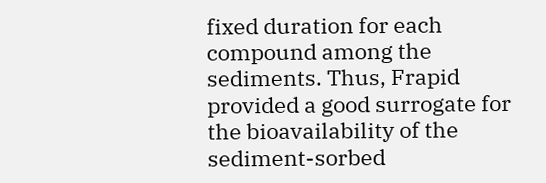fixed duration for each compound among the sediments. Thus, Frapid provided a good surrogate for the bioavailability of the sediment-sorbed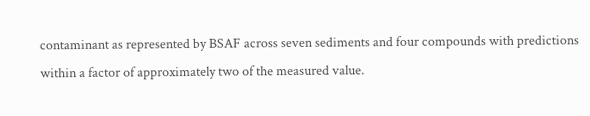contaminant as represented by BSAF across seven sediments and four compounds with predictions within a factor of approximately two of the measured value.